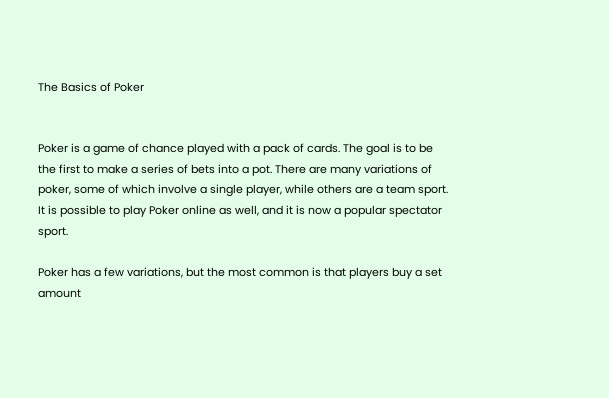The Basics of Poker


Poker is a game of chance played with a pack of cards. The goal is to be the first to make a series of bets into a pot. There are many variations of poker, some of which involve a single player, while others are a team sport. It is possible to play Poker online as well, and it is now a popular spectator sport.

Poker has a few variations, but the most common is that players buy a set amount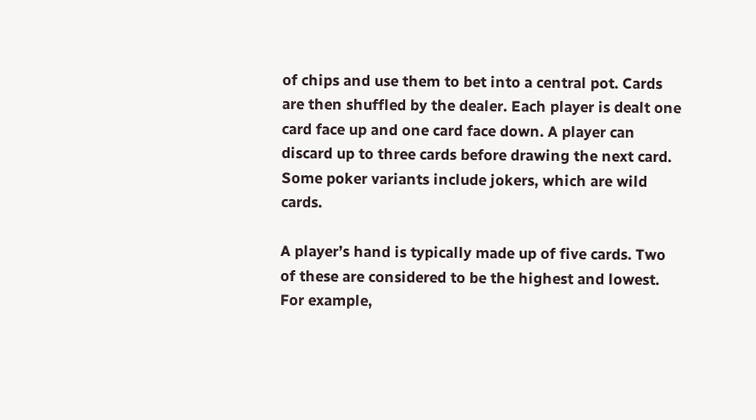of chips and use them to bet into a central pot. Cards are then shuffled by the dealer. Each player is dealt one card face up and one card face down. A player can discard up to three cards before drawing the next card. Some poker variants include jokers, which are wild cards.

A player’s hand is typically made up of five cards. Two of these are considered to be the highest and lowest. For example,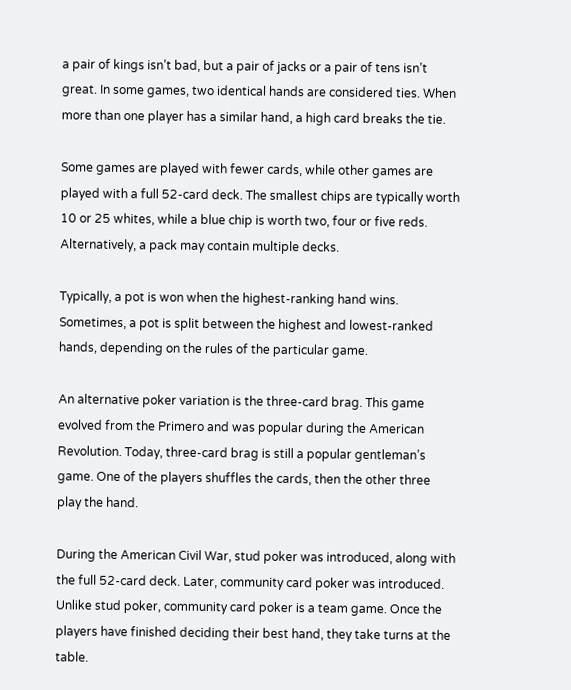a pair of kings isn’t bad, but a pair of jacks or a pair of tens isn’t great. In some games, two identical hands are considered ties. When more than one player has a similar hand, a high card breaks the tie.

Some games are played with fewer cards, while other games are played with a full 52-card deck. The smallest chips are typically worth 10 or 25 whites, while a blue chip is worth two, four or five reds. Alternatively, a pack may contain multiple decks.

Typically, a pot is won when the highest-ranking hand wins. Sometimes, a pot is split between the highest and lowest-ranked hands, depending on the rules of the particular game.

An alternative poker variation is the three-card brag. This game evolved from the Primero and was popular during the American Revolution. Today, three-card brag is still a popular gentleman’s game. One of the players shuffles the cards, then the other three play the hand.

During the American Civil War, stud poker was introduced, along with the full 52-card deck. Later, community card poker was introduced. Unlike stud poker, community card poker is a team game. Once the players have finished deciding their best hand, they take turns at the table.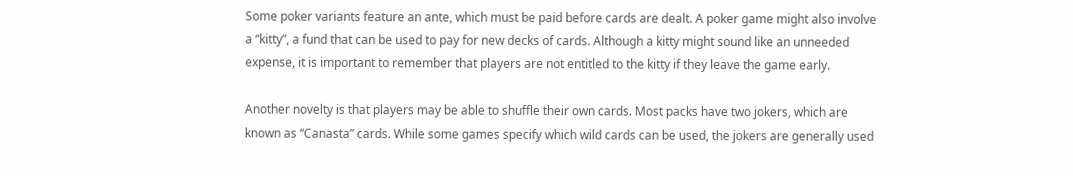Some poker variants feature an ante, which must be paid before cards are dealt. A poker game might also involve a “kitty”, a fund that can be used to pay for new decks of cards. Although a kitty might sound like an unneeded expense, it is important to remember that players are not entitled to the kitty if they leave the game early.

Another novelty is that players may be able to shuffle their own cards. Most packs have two jokers, which are known as “Canasta” cards. While some games specify which wild cards can be used, the jokers are generally used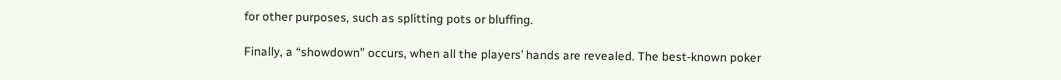for other purposes, such as splitting pots or bluffing.

Finally, a “showdown” occurs, when all the players’ hands are revealed. The best-known poker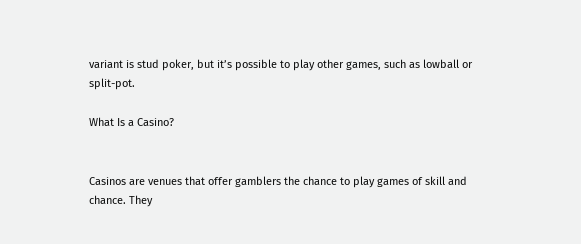variant is stud poker, but it’s possible to play other games, such as lowball or split-pot.

What Is a Casino?


Casinos are venues that offer gamblers the chance to play games of skill and chance. They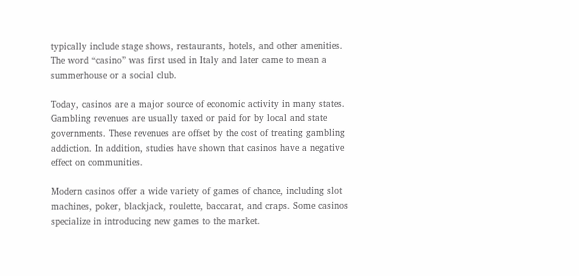typically include stage shows, restaurants, hotels, and other amenities. The word “casino” was first used in Italy and later came to mean a summerhouse or a social club.

Today, casinos are a major source of economic activity in many states. Gambling revenues are usually taxed or paid for by local and state governments. These revenues are offset by the cost of treating gambling addiction. In addition, studies have shown that casinos have a negative effect on communities.

Modern casinos offer a wide variety of games of chance, including slot machines, poker, blackjack, roulette, baccarat, and craps. Some casinos specialize in introducing new games to the market.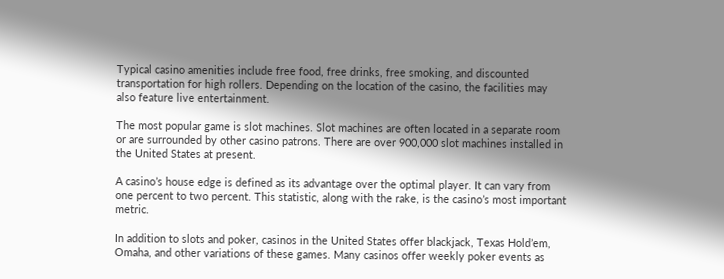Typical casino amenities include free food, free drinks, free smoking, and discounted transportation for high rollers. Depending on the location of the casino, the facilities may also feature live entertainment.

The most popular game is slot machines. Slot machines are often located in a separate room or are surrounded by other casino patrons. There are over 900,000 slot machines installed in the United States at present.

A casino’s house edge is defined as its advantage over the optimal player. It can vary from one percent to two percent. This statistic, along with the rake, is the casino’s most important metric.

In addition to slots and poker, casinos in the United States offer blackjack, Texas Hold’em, Omaha, and other variations of these games. Many casinos offer weekly poker events as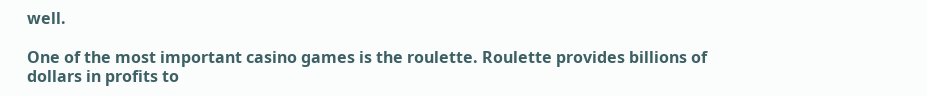well.

One of the most important casino games is the roulette. Roulette provides billions of dollars in profits to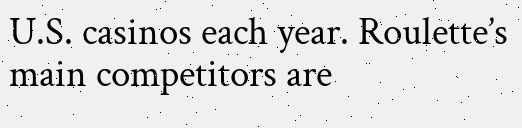U.S. casinos each year. Roulette’s main competitors are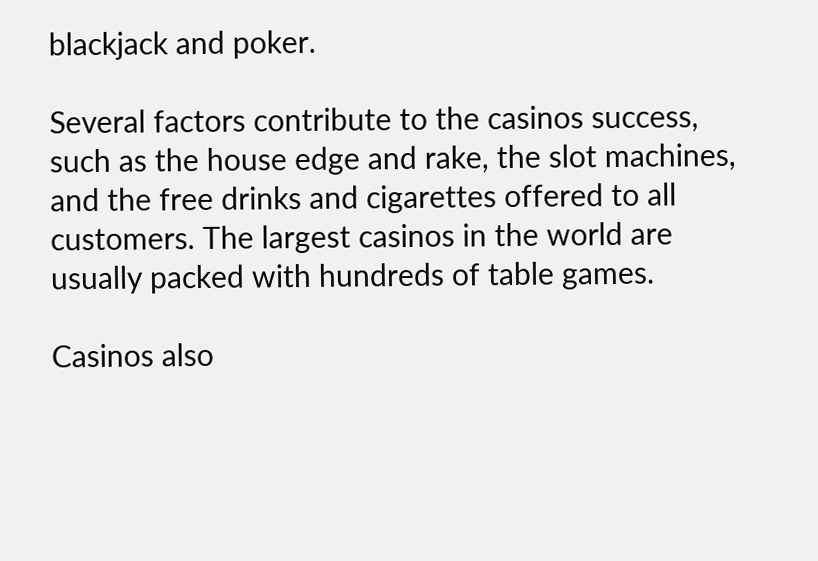blackjack and poker.

Several factors contribute to the casinos success, such as the house edge and rake, the slot machines, and the free drinks and cigarettes offered to all customers. The largest casinos in the world are usually packed with hundreds of table games.

Casinos also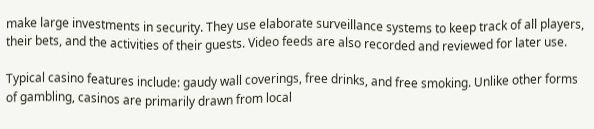make large investments in security. They use elaborate surveillance systems to keep track of all players, their bets, and the activities of their guests. Video feeds are also recorded and reviewed for later use.

Typical casino features include: gaudy wall coverings, free drinks, and free smoking. Unlike other forms of gambling, casinos are primarily drawn from local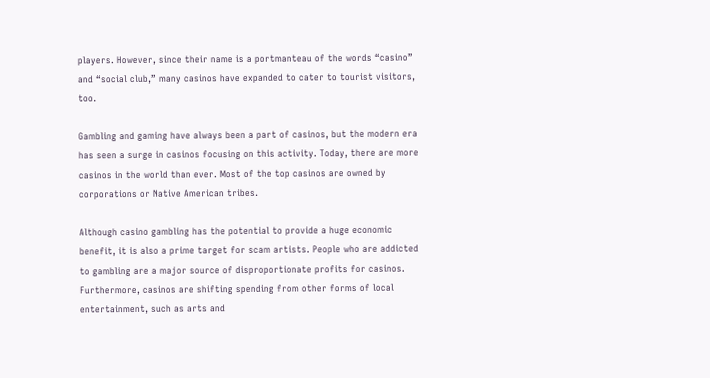players. However, since their name is a portmanteau of the words “casino” and “social club,” many casinos have expanded to cater to tourist visitors, too.

Gambling and gaming have always been a part of casinos, but the modern era has seen a surge in casinos focusing on this activity. Today, there are more casinos in the world than ever. Most of the top casinos are owned by corporations or Native American tribes.

Although casino gambling has the potential to provide a huge economic benefit, it is also a prime target for scam artists. People who are addicted to gambling are a major source of disproportionate profits for casinos. Furthermore, casinos are shifting spending from other forms of local entertainment, such as arts and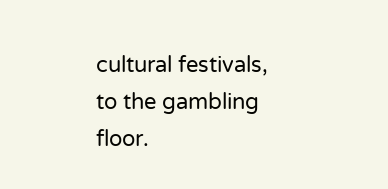cultural festivals, to the gambling floor.